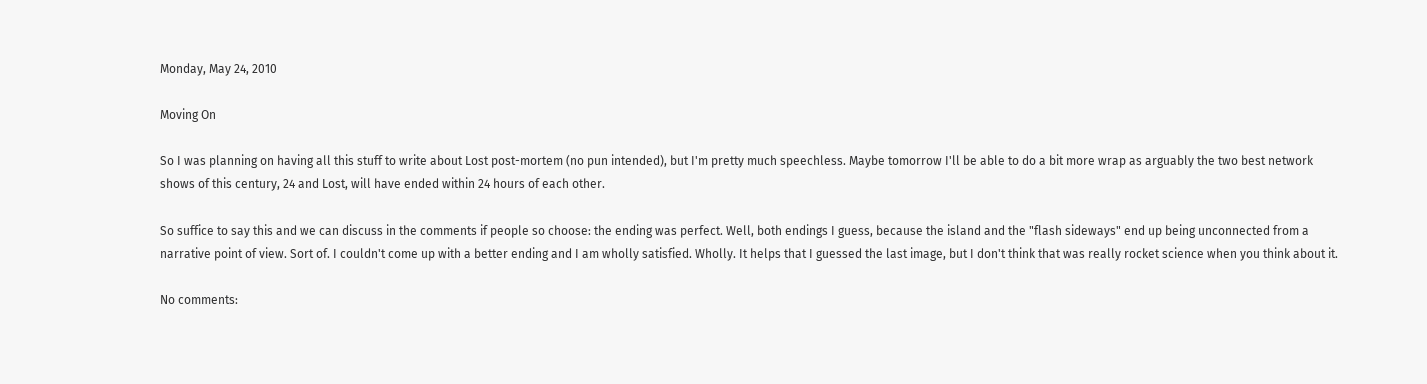Monday, May 24, 2010

Moving On

So I was planning on having all this stuff to write about Lost post-mortem (no pun intended), but I'm pretty much speechless. Maybe tomorrow I'll be able to do a bit more wrap as arguably the two best network shows of this century, 24 and Lost, will have ended within 24 hours of each other.

So suffice to say this and we can discuss in the comments if people so choose: the ending was perfect. Well, both endings I guess, because the island and the "flash sideways" end up being unconnected from a narrative point of view. Sort of. I couldn't come up with a better ending and I am wholly satisfied. Wholly. It helps that I guessed the last image, but I don't think that was really rocket science when you think about it.

No comments: